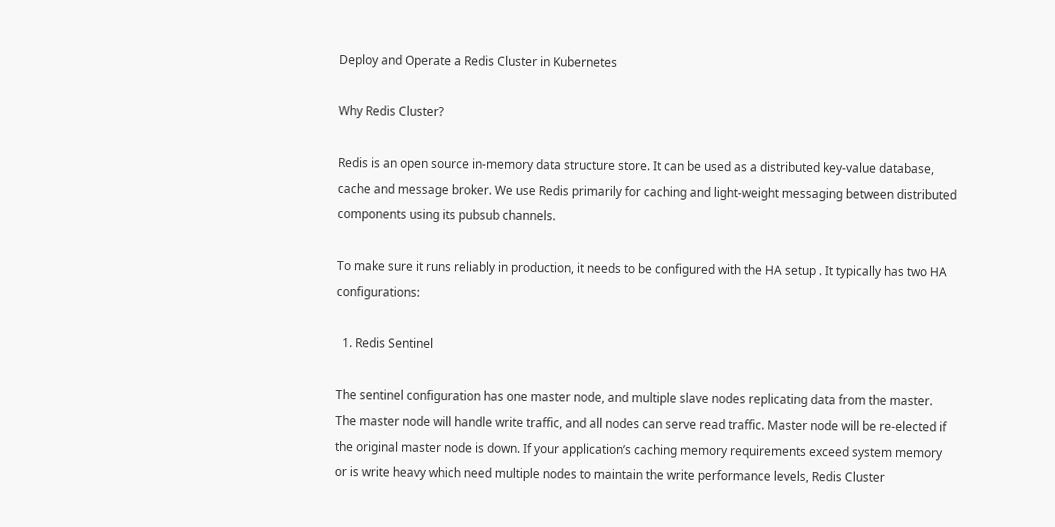Deploy and Operate a Redis Cluster in Kubernetes

Why Redis Cluster?

Redis is an open source in-memory data structure store. It can be used as a distributed key-value database, cache and message broker. We use Redis primarily for caching and light-weight messaging between distributed components using its pubsub channels.

To make sure it runs reliably in production, it needs to be configured with the HA setup . It typically has two HA configurations:

  1. Redis Sentinel

The sentinel configuration has one master node, and multiple slave nodes replicating data from the master. The master node will handle write traffic, and all nodes can serve read traffic. Master node will be re-elected if the original master node is down. If your application’s caching memory requirements exceed system memory or is write heavy which need multiple nodes to maintain the write performance levels, Redis Cluster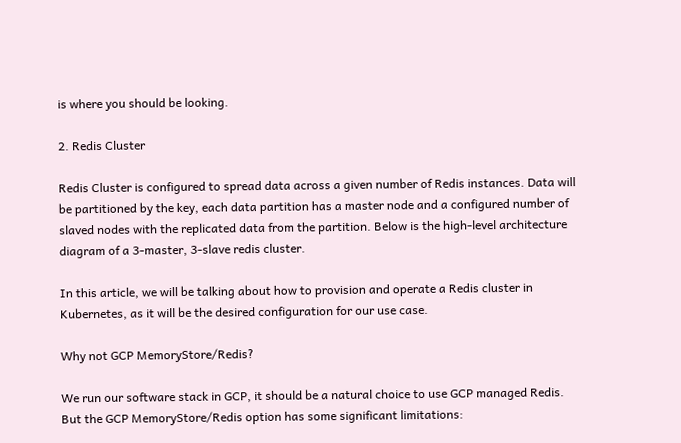is where you should be looking.

2. Redis Cluster

Redis Cluster is configured to spread data across a given number of Redis instances. Data will be partitioned by the key, each data partition has a master node and a configured number of slaved nodes with the replicated data from the partition. Below is the high-level architecture diagram of a 3-master, 3-slave redis cluster.

In this article, we will be talking about how to provision and operate a Redis cluster in Kubernetes, as it will be the desired configuration for our use case.

Why not GCP MemoryStore/Redis?

We run our software stack in GCP, it should be a natural choice to use GCP managed Redis. But the GCP MemoryStore/Redis option has some significant limitations: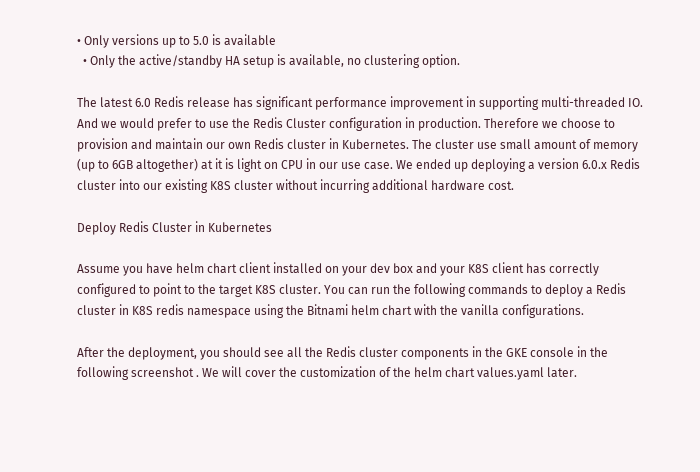• Only versions up to 5.0 is available
  • Only the active/standby HA setup is available, no clustering option.

The latest 6.0 Redis release has significant performance improvement in supporting multi-threaded IO. And we would prefer to use the Redis Cluster configuration in production. Therefore we choose to provision and maintain our own Redis cluster in Kubernetes. The cluster use small amount of memory (up to 6GB altogether) at it is light on CPU in our use case. We ended up deploying a version 6.0.x Redis cluster into our existing K8S cluster without incurring additional hardware cost.

Deploy Redis Cluster in Kubernetes

Assume you have helm chart client installed on your dev box and your K8S client has correctly configured to point to the target K8S cluster. You can run the following commands to deploy a Redis cluster in K8S redis namespace using the Bitnami helm chart with the vanilla configurations.

After the deployment, you should see all the Redis cluster components in the GKE console in the following screenshot . We will cover the customization of the helm chart values.yaml later.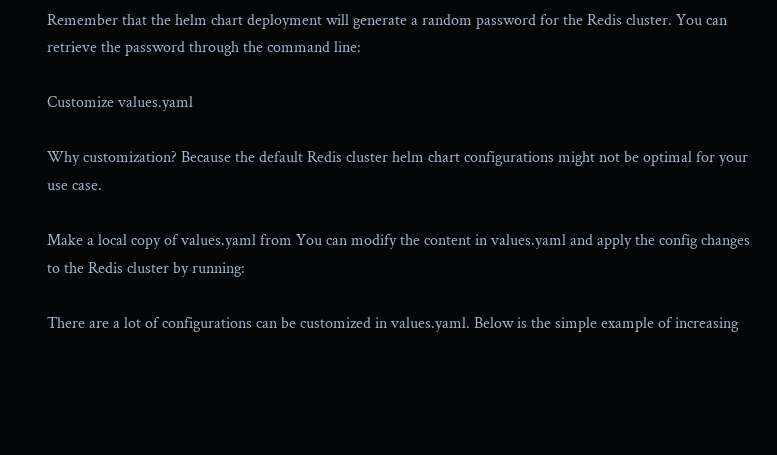Remember that the helm chart deployment will generate a random password for the Redis cluster. You can retrieve the password through the command line:

Customize values.yaml

Why customization? Because the default Redis cluster helm chart configurations might not be optimal for your use case.

Make a local copy of values.yaml from You can modify the content in values.yaml and apply the config changes to the Redis cluster by running:

There are a lot of configurations can be customized in values.yaml. Below is the simple example of increasing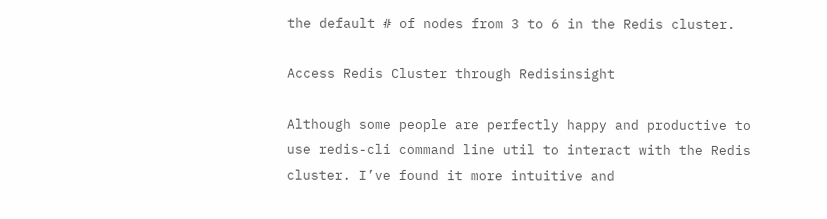the default # of nodes from 3 to 6 in the Redis cluster.

Access Redis Cluster through Redisinsight

Although some people are perfectly happy and productive to use redis-cli command line util to interact with the Redis cluster. I’ve found it more intuitive and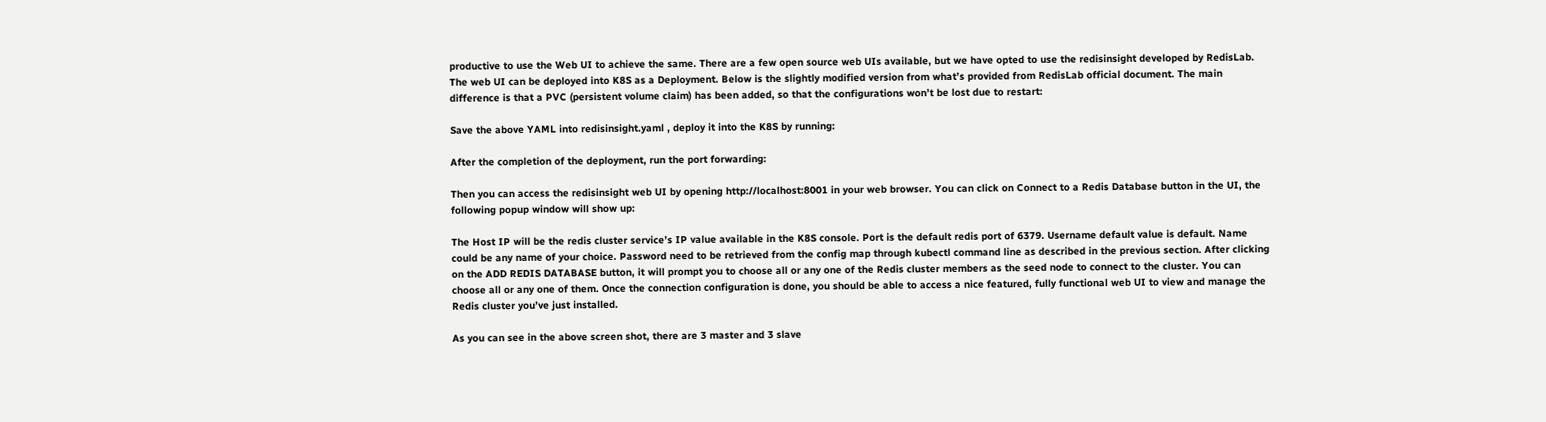productive to use the Web UI to achieve the same. There are a few open source web UIs available, but we have opted to use the redisinsight developed by RedisLab. The web UI can be deployed into K8S as a Deployment. Below is the slightly modified version from what’s provided from RedisLab official document. The main difference is that a PVC (persistent volume claim) has been added, so that the configurations won’t be lost due to restart:

Save the above YAML into redisinsight.yaml , deploy it into the K8S by running:

After the completion of the deployment, run the port forwarding:

Then you can access the redisinsight web UI by opening http://localhost:8001 in your web browser. You can click on Connect to a Redis Database button in the UI, the following popup window will show up:

The Host IP will be the redis cluster service’s IP value available in the K8S console. Port is the default redis port of 6379. Username default value is default. Name could be any name of your choice. Password need to be retrieved from the config map through kubectl command line as described in the previous section. After clicking on the ADD REDIS DATABASE button, it will prompt you to choose all or any one of the Redis cluster members as the seed node to connect to the cluster. You can choose all or any one of them. Once the connection configuration is done, you should be able to access a nice featured, fully functional web UI to view and manage the Redis cluster you’ve just installed.

As you can see in the above screen shot, there are 3 master and 3 slave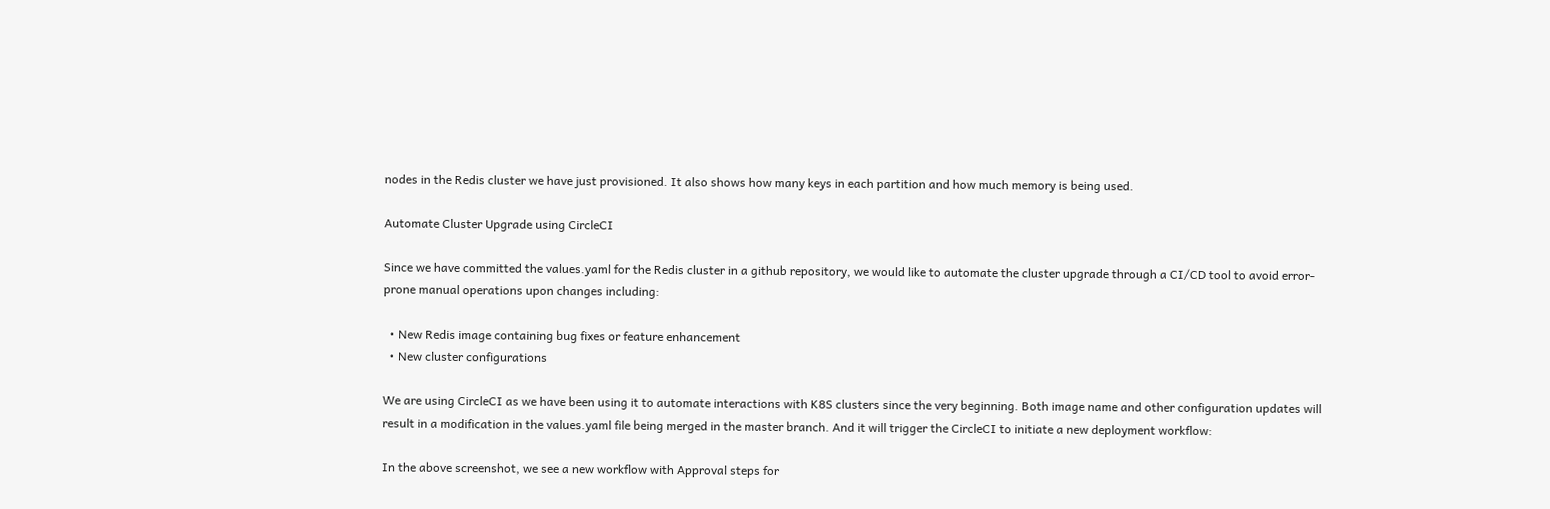nodes in the Redis cluster we have just provisioned. It also shows how many keys in each partition and how much memory is being used.

Automate Cluster Upgrade using CircleCI

Since we have committed the values.yaml for the Redis cluster in a github repository, we would like to automate the cluster upgrade through a CI/CD tool to avoid error-prone manual operations upon changes including:

  • New Redis image containing bug fixes or feature enhancement
  • New cluster configurations

We are using CircleCI as we have been using it to automate interactions with K8S clusters since the very beginning. Both image name and other configuration updates will result in a modification in the values.yaml file being merged in the master branch. And it will trigger the CircleCI to initiate a new deployment workflow:

In the above screenshot, we see a new workflow with Approval steps for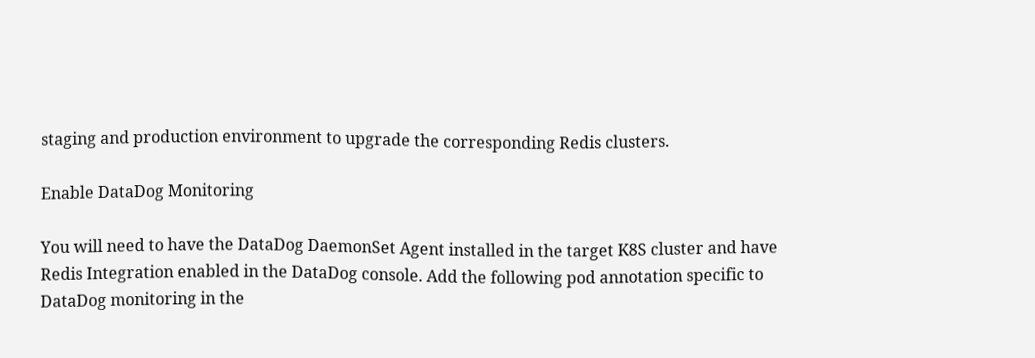staging and production environment to upgrade the corresponding Redis clusters.

Enable DataDog Monitoring

You will need to have the DataDog DaemonSet Agent installed in the target K8S cluster and have Redis Integration enabled in the DataDog console. Add the following pod annotation specific to DataDog monitoring in the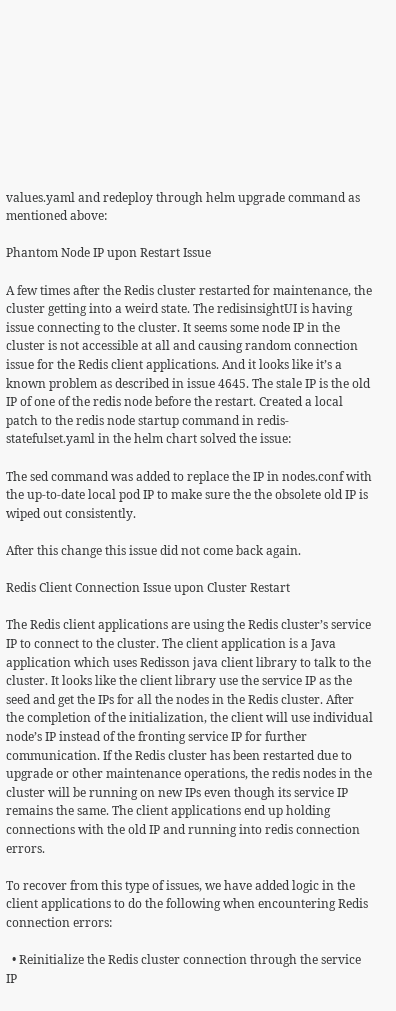values.yaml and redeploy through helm upgrade command as mentioned above:

Phantom Node IP upon Restart Issue

A few times after the Redis cluster restarted for maintenance, the cluster getting into a weird state. The redisinsightUI is having issue connecting to the cluster. It seems some node IP in the cluster is not accessible at all and causing random connection issue for the Redis client applications. And it looks like it’s a known problem as described in issue 4645. The stale IP is the old IP of one of the redis node before the restart. Created a local patch to the redis node startup command in redis-statefulset.yaml in the helm chart solved the issue:

The sed command was added to replace the IP in nodes.conf with the up-to-date local pod IP to make sure the the obsolete old IP is wiped out consistently.

After this change this issue did not come back again.

Redis Client Connection Issue upon Cluster Restart

The Redis client applications are using the Redis cluster’s service IP to connect to the cluster. The client application is a Java application which uses Redisson java client library to talk to the cluster. It looks like the client library use the service IP as the seed and get the IPs for all the nodes in the Redis cluster. After the completion of the initialization, the client will use individual node’s IP instead of the fronting service IP for further communication. If the Redis cluster has been restarted due to upgrade or other maintenance operations, the redis nodes in the cluster will be running on new IPs even though its service IP remains the same. The client applications end up holding connections with the old IP and running into redis connection errors.

To recover from this type of issues, we have added logic in the client applications to do the following when encountering Redis connection errors:

  • Reinitialize the Redis cluster connection through the service IP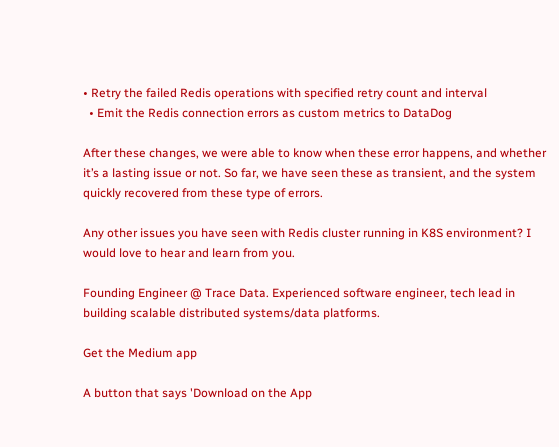• Retry the failed Redis operations with specified retry count and interval
  • Emit the Redis connection errors as custom metrics to DataDog

After these changes, we were able to know when these error happens, and whether it’s a lasting issue or not. So far, we have seen these as transient, and the system quickly recovered from these type of errors.

Any other issues you have seen with Redis cluster running in K8S environment? I would love to hear and learn from you.

Founding Engineer @ Trace Data. Experienced software engineer, tech lead in building scalable distributed systems/data platforms.

Get the Medium app

A button that says 'Download on the App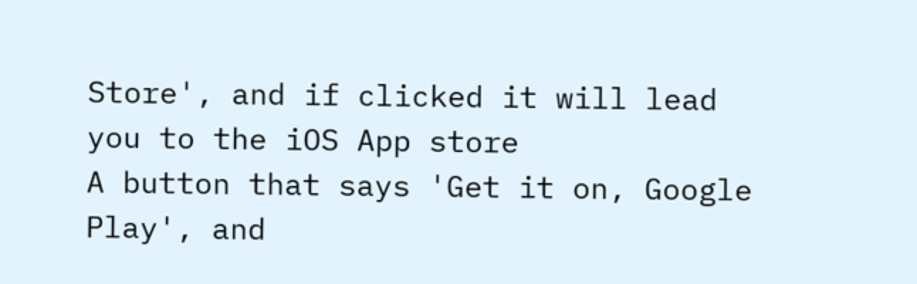Store', and if clicked it will lead you to the iOS App store
A button that says 'Get it on, Google Play', and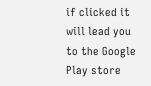if clicked it will lead you to the Google Play store